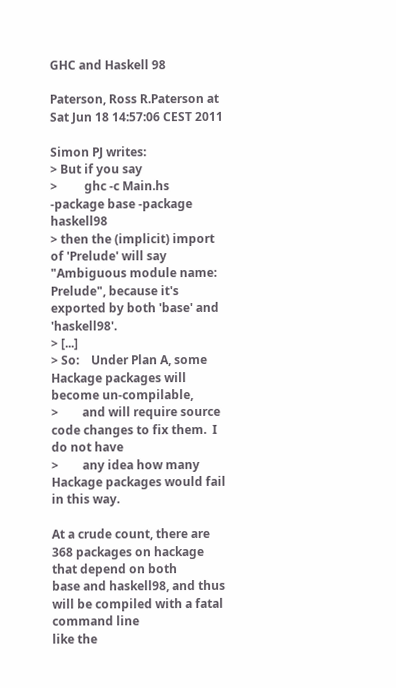GHC and Haskell 98

Paterson, Ross R.Paterson at
Sat Jun 18 14:57:06 CEST 2011

Simon PJ writes:
> But if you say
>         ghc -c Main.hs -package base -package haskell98
> then the (implicit) import of 'Prelude' will say "Ambiguous module name: Prelude", because it's exported by both 'base' and 'haskell98'.
> [...]
> So:    Under Plan A, some Hackage packages will become un-compilable,
>        and will require source code changes to fix them.  I do not have
>        any idea how many Hackage packages would fail in this way.

At a crude count, there are 368 packages on hackage that depend on both
base and haskell98, and thus will be compiled with a fatal command line
like the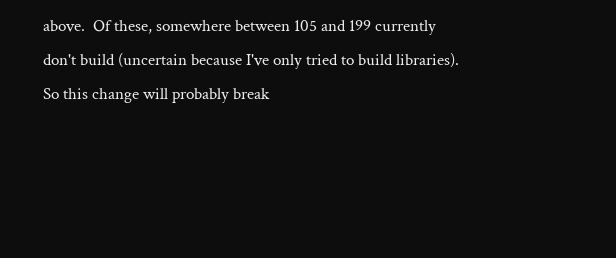above.  Of these, somewhere between 105 and 199 currently
don't build (uncertain because I've only tried to build libraries).
So this change will probably break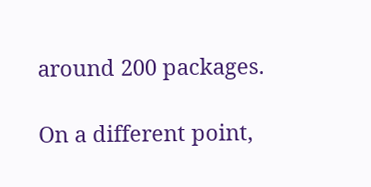around 200 packages.

On a different point,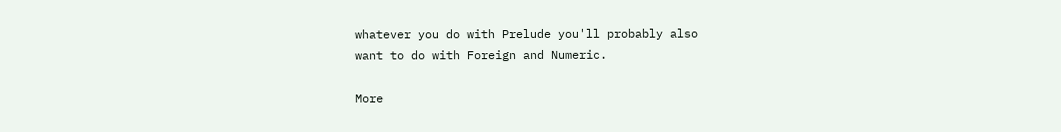whatever you do with Prelude you'll probably also
want to do with Foreign and Numeric.

More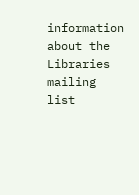information about the Libraries mailing list